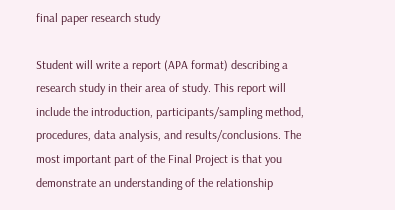final paper research study

Student will write a report (APA format) describing a research study in their area of study. This report will include the introduction, participants/sampling method, procedures, data analysis, and results/conclusions. The most important part of the Final Project is that you demonstrate an understanding of the relationship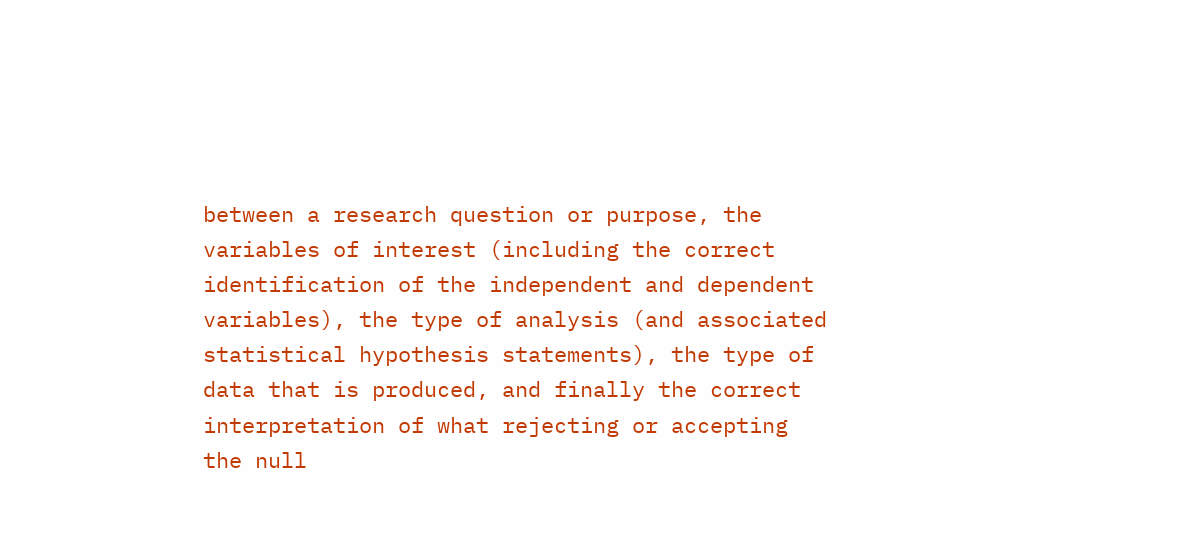between a research question or purpose, the variables of interest (including the correct identification of the independent and dependent variables), the type of analysis (and associated statistical hypothesis statements), the type of data that is produced, and finally the correct interpretation of what rejecting or accepting the null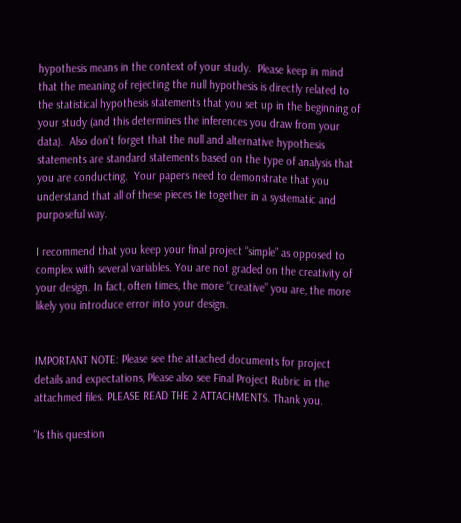hypothesis means in the context of your study.  Please keep in mind that the meaning of rejecting the null hypothesis is directly related to the statistical hypothesis statements that you set up in the beginning of your study (and this determines the inferences you draw from your data).  Also don’t forget that the null and alternative hypothesis statements are standard statements based on the type of analysis that you are conducting.  Your papers need to demonstrate that you understand that all of these pieces tie together in a systematic and purposeful way.

I recommend that you keep your final project “simple” as opposed to complex with several variables. You are not graded on the creativity of your design. In fact, often times, the more “creative” you are, the more likely you introduce error into your design.


IMPORTANT NOTE: Please see the attached documents for project details and expectations, Please also see Final Project Rubric in the attachmed files. PLEASE READ THE 2 ATTACHMENTS. Thank you.

"Is this question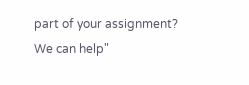part of your assignment? We can help"